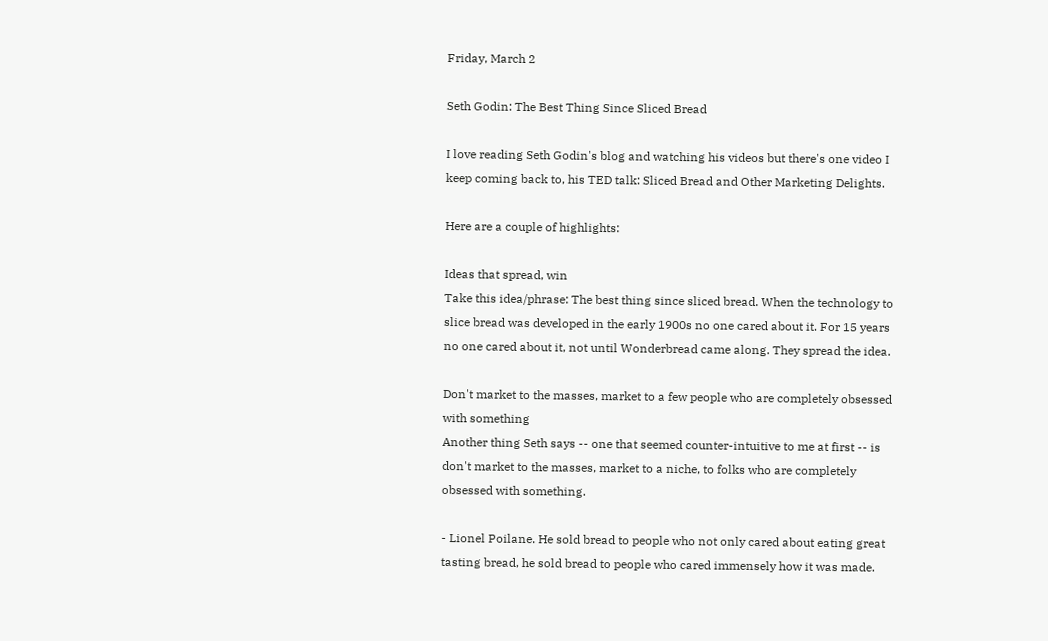Friday, March 2

Seth Godin: The Best Thing Since Sliced Bread

I love reading Seth Godin's blog and watching his videos but there's one video I keep coming back to, his TED talk: Sliced Bread and Other Marketing Delights.

Here are a couple of highlights:

Ideas that spread, win
Take this idea/phrase: The best thing since sliced bread. When the technology to slice bread was developed in the early 1900s no one cared about it. For 15 years no one cared about it, not until Wonderbread came along. They spread the idea.

Don't market to the masses, market to a few people who are completely obsessed with something
Another thing Seth says -- one that seemed counter-intuitive to me at first -- is don't market to the masses, market to a niche, to folks who are completely obsessed with something.

- Lionel Poilane. He sold bread to people who not only cared about eating great tasting bread, he sold bread to people who cared immensely how it was made.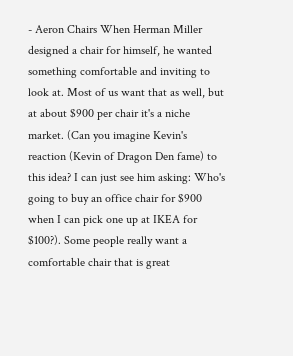- Aeron Chairs When Herman Miller designed a chair for himself, he wanted something comfortable and inviting to look at. Most of us want that as well, but at about $900 per chair it's a niche market. (Can you imagine Kevin's reaction (Kevin of Dragon Den fame) to this idea? I can just see him asking: Who's going to buy an office chair for $900 when I can pick one up at IKEA for $100?). Some people really want a comfortable chair that is great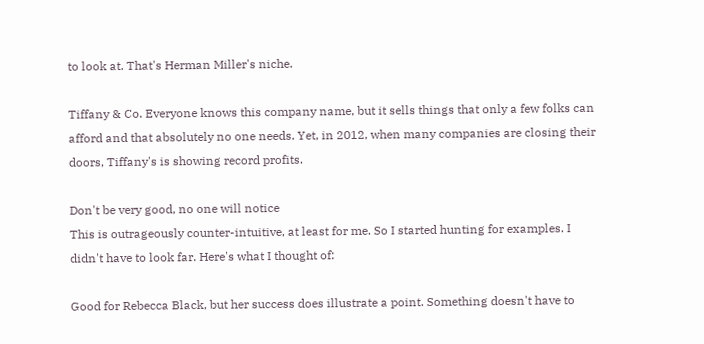to look at. That's Herman Miller's niche.

Tiffany & Co. Everyone knows this company name, but it sells things that only a few folks can afford and that absolutely no one needs. Yet, in 2012, when many companies are closing their doors, Tiffany's is showing record profits.

Don't be very good, no one will notice
This is outrageously counter-intuitive, at least for me. So I started hunting for examples. I didn't have to look far. Here's what I thought of:

Good for Rebecca Black, but her success does illustrate a point. Something doesn't have to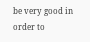be very good in order to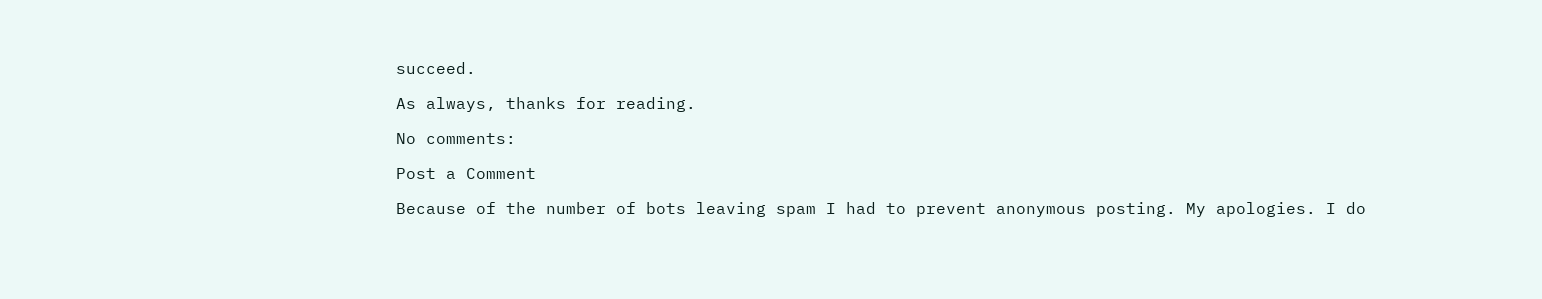succeed.

As always, thanks for reading.

No comments:

Post a Comment

Because of the number of bots leaving spam I had to prevent anonymous posting. My apologies. I do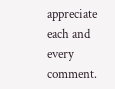appreciate each and every comment.